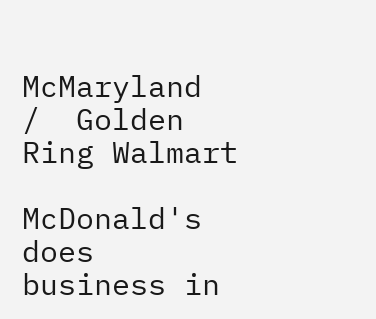McMaryland  /  Golden Ring Walmart

McDonald's does business in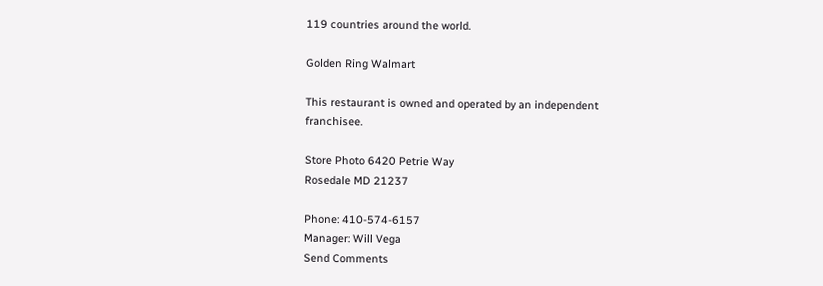119 countries around the world.

Golden Ring Walmart

This restaurant is owned and operated by an independent franchisee.

Store Photo 6420 Petrie Way
Rosedale MD 21237

Phone: 410-574-6157
Manager: Will Vega
Send Comments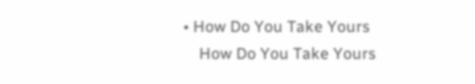• How Do You Take Yours
    How Do You Take Yours